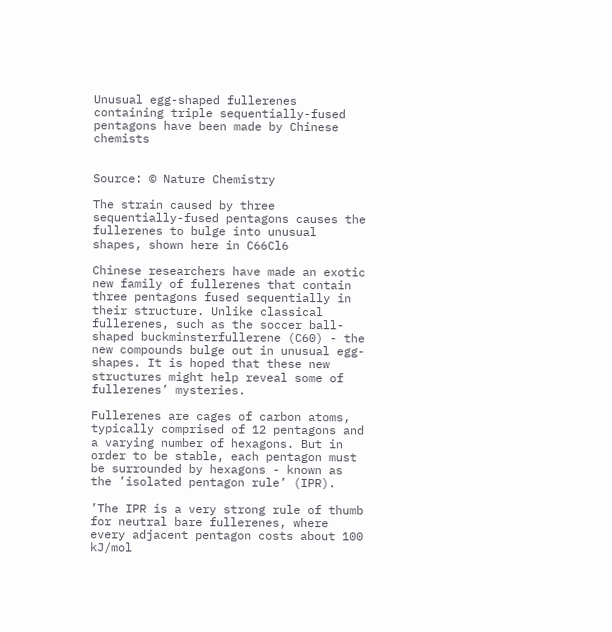Unusual egg-shaped fullerenes containing triple sequentially-fused pentagons have been made by Chinese chemists


Source: © Nature Chemistry

The strain caused by three sequentially-fused pentagons causes the fullerenes to bulge into unusual shapes, shown here in C66Cl6

Chinese researchers have made an exotic new family of fullerenes that contain three pentagons fused sequentially in their structure. Unlike classical fullerenes, such as the soccer ball-shaped buckminsterfullerene (C60) - the new compounds bulge out in unusual egg-shapes. It is hoped that these new structures might help reveal some of fullerenes’ mysteries.

Fullerenes are cages of carbon atoms, typically comprised of 12 pentagons and a varying number of hexagons. But in order to be stable, each pentagon must be surrounded by hexagons - known as the ’isolated pentagon rule’ (IPR).

’The IPR is a very strong rule of thumb for neutral bare fullerenes, where every adjacent pentagon costs about 100 kJ/mol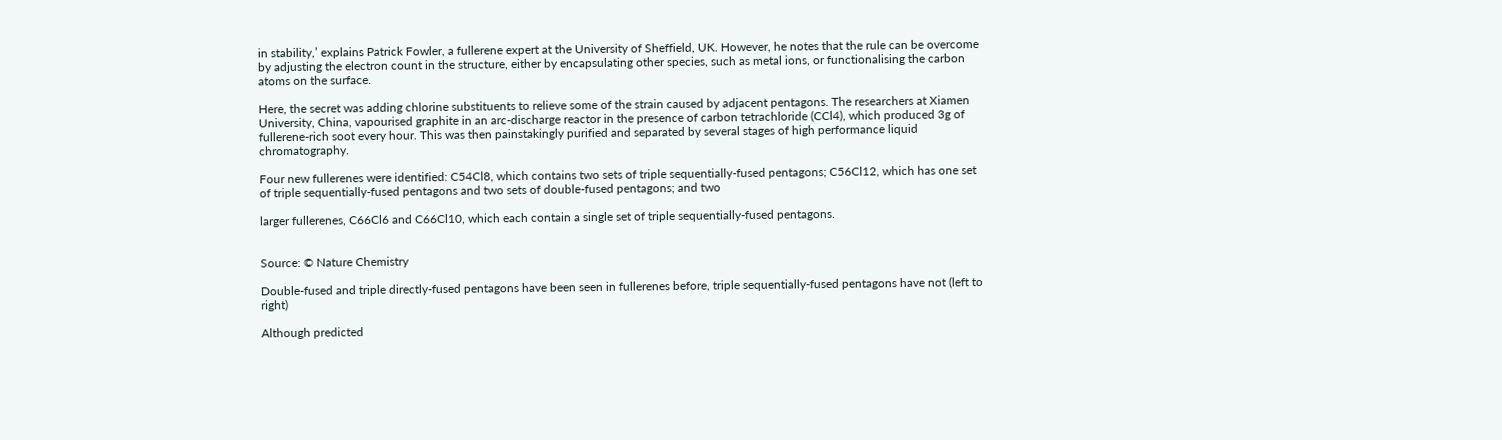in stability,’ explains Patrick Fowler, a fullerene expert at the University of Sheffield, UK. However, he notes that the rule can be overcome by adjusting the electron count in the structure, either by encapsulating other species, such as metal ions, or functionalising the carbon atoms on the surface.

Here, the secret was adding chlorine substituents to relieve some of the strain caused by adjacent pentagons. The researchers at Xiamen University, China, vapourised graphite in an arc-discharge reactor in the presence of carbon tetrachloride (CCl4), which produced 3g of fullerene-rich soot every hour. This was then painstakingly purified and separated by several stages of high performance liquid chromatography.

Four new fullerenes were identified: C54Cl8, which contains two sets of triple sequentially-fused pentagons; C56Cl12, which has one set of triple sequentially-fused pentagons and two sets of double-fused pentagons; and two

larger fullerenes, C66Cl6 and C66Cl10, which each contain a single set of triple sequentially-fused pentagons.


Source: © Nature Chemistry

Double-fused and triple directly-fused pentagons have been seen in fullerenes before, triple sequentially-fused pentagons have not (left to right)

Although predicted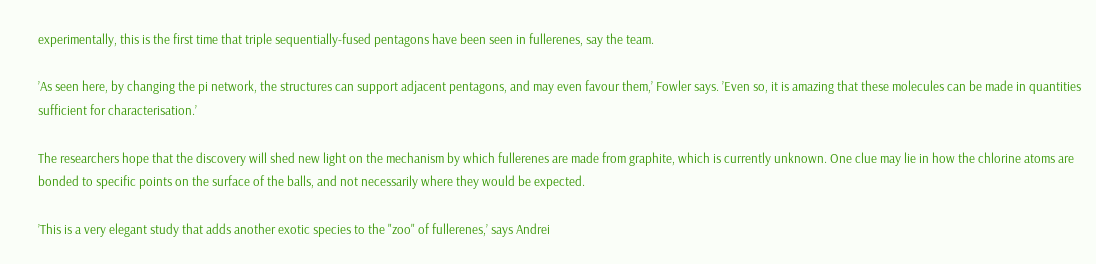experimentally, this is the first time that triple sequentially-fused pentagons have been seen in fullerenes, say the team.

’As seen here, by changing the pi network, the structures can support adjacent pentagons, and may even favour them,’ Fowler says. ’Even so, it is amazing that these molecules can be made in quantities sufficient for characterisation.’

The researchers hope that the discovery will shed new light on the mechanism by which fullerenes are made from graphite, which is currently unknown. One clue may lie in how the chlorine atoms are bonded to specific points on the surface of the balls, and not necessarily where they would be expected.

’This is a very elegant study that adds another exotic species to the "zoo" of fullerenes,’ says Andrei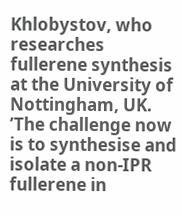Khlobystov, who researches fullerene synthesis at the University of Nottingham, UK.  ’The challenge now is to synthesise and isolate a non-IPR fullerene in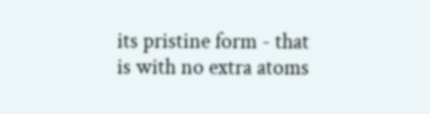its pristine form - that is with no extra atoms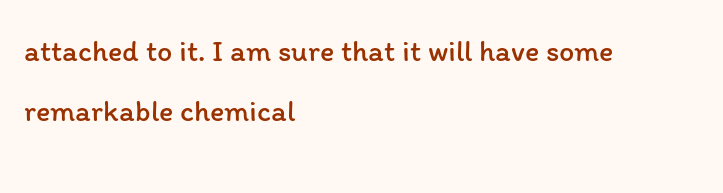attached to it. I am sure that it will have some remarkable chemical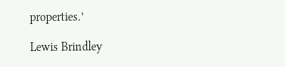properties.’

Lewis Brindley